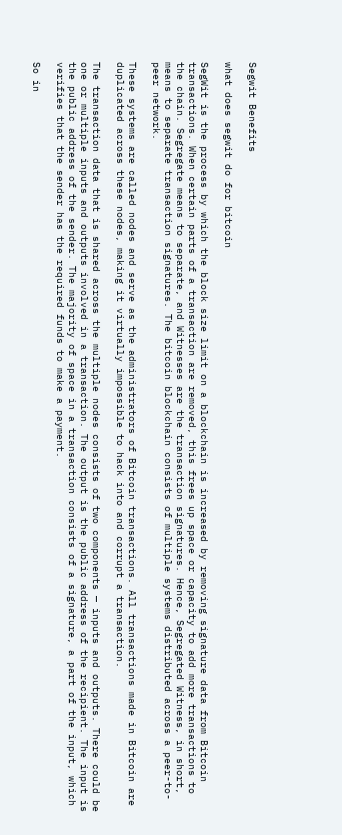Segwit Benefits

what does segwit do for bitcoin

SegWit is the process by which the block size limit on a blockchain is increased by removing signature data from Bitcoin transactions. When certain parts of a transaction are removed, this frees up space or capacity to add more transactions to the chain. Segregate means to separate, and Witnesses are the transaction signatures. Hence, Segregated Witness, in short, means to separate transaction signatures. The bitcoin blockchain consists of multiple systems distributed across a peer-to-peer network.

These systems are called nodes and serve as the administrators of Bitcoin transactions. All transactions made in Bitcoin are duplicated across these nodes, making it virtually impossible to hack into and corrupt a transaction.

The transaction data that is shared across the multiple nodes consists of two components — inputs and outputs. There could be one or multiple inputs and outputs involved in a transaction. The output is the public address of the recipient. The input is the public address of the sender. The majority of space in a transaction consists of a signature, a part of the input, which verifies that the sender has the required funds to make a payment.

So in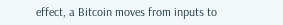effect, a Bitcoin moves from inputs to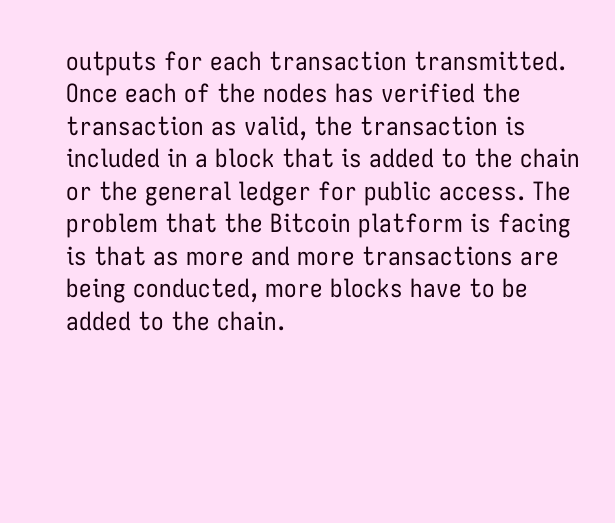outputs for each transaction transmitted. Once each of the nodes has verified the transaction as valid, the transaction is included in a block that is added to the chain or the general ledger for public access. The problem that the Bitcoin platform is facing is that as more and more transactions are being conducted, more blocks have to be added to the chain.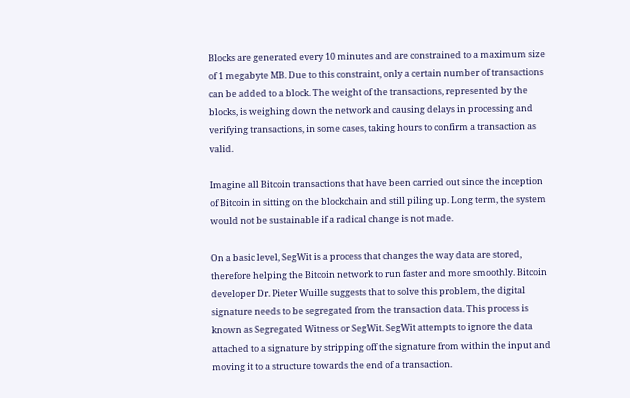Blocks are generated every 10 minutes and are constrained to a maximum size of 1 megabyte MB. Due to this constraint, only a certain number of transactions can be added to a block. The weight of the transactions, represented by the blocks, is weighing down the network and causing delays in processing and verifying transactions, in some cases, taking hours to confirm a transaction as valid.

Imagine all Bitcoin transactions that have been carried out since the inception of Bitcoin in sitting on the blockchain and still piling up. Long term, the system would not be sustainable if a radical change is not made.

On a basic level, SegWit is a process that changes the way data are stored, therefore helping the Bitcoin network to run faster and more smoothly. Bitcoin developer Dr. Pieter Wuille suggests that to solve this problem, the digital signature needs to be segregated from the transaction data. This process is known as Segregated Witness or SegWit. SegWit attempts to ignore the data attached to a signature by stripping off the signature from within the input and moving it to a structure towards the end of a transaction.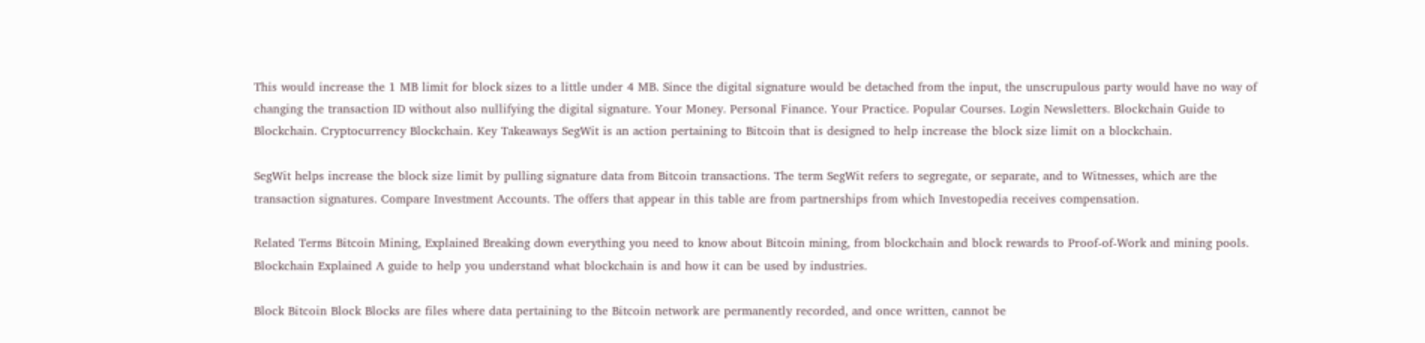This would increase the 1 MB limit for block sizes to a little under 4 MB. Since the digital signature would be detached from the input, the unscrupulous party would have no way of changing the transaction ID without also nullifying the digital signature. Your Money. Personal Finance. Your Practice. Popular Courses. Login Newsletters. Blockchain Guide to Blockchain. Cryptocurrency Blockchain. Key Takeaways SegWit is an action pertaining to Bitcoin that is designed to help increase the block size limit on a blockchain.

SegWit helps increase the block size limit by pulling signature data from Bitcoin transactions. The term SegWit refers to segregate, or separate, and to Witnesses, which are the transaction signatures. Compare Investment Accounts. The offers that appear in this table are from partnerships from which Investopedia receives compensation.

Related Terms Bitcoin Mining, Explained Breaking down everything you need to know about Bitcoin mining, from blockchain and block rewards to Proof-of-Work and mining pools. Blockchain Explained A guide to help you understand what blockchain is and how it can be used by industries.

Block Bitcoin Block Blocks are files where data pertaining to the Bitcoin network are permanently recorded, and once written, cannot be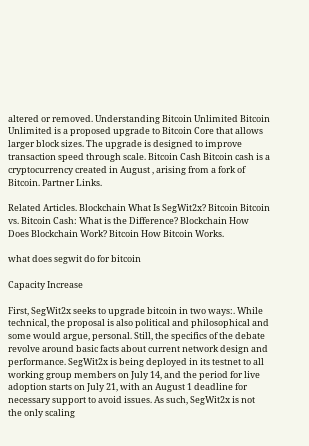altered or removed. Understanding Bitcoin Unlimited Bitcoin Unlimited is a proposed upgrade to Bitcoin Core that allows larger block sizes. The upgrade is designed to improve transaction speed through scale. Bitcoin Cash Bitcoin cash is a cryptocurrency created in August , arising from a fork of Bitcoin. Partner Links.

Related Articles. Blockchain What Is SegWit2x? Bitcoin Bitcoin vs. Bitcoin Cash: What is the Difference? Blockchain How Does Blockchain Work? Bitcoin How Bitcoin Works.

what does segwit do for bitcoin

Capacity Increase

First, SegWit2x seeks to upgrade bitcoin in two ways:. While technical, the proposal is also political and philosophical and some would argue, personal. Still, the specifics of the debate revolve around basic facts about current network design and performance. SegWit2x is being deployed in its testnet to all working group members on July 14, and the period for live adoption starts on July 21, with an August 1 deadline for necessary support to avoid issues. As such, SegWit2x is not the only scaling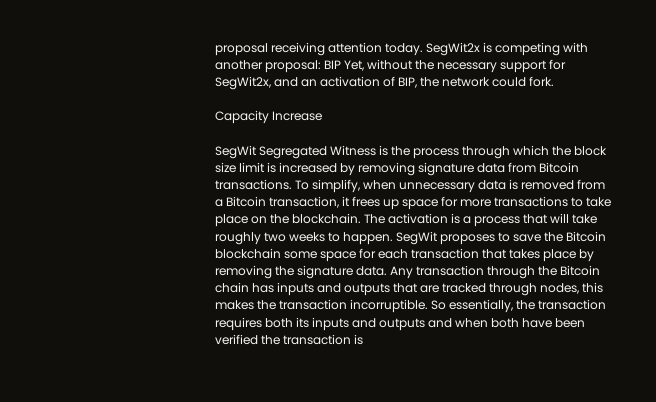proposal receiving attention today. SegWit2x is competing with another proposal: BIP Yet, without the necessary support for SegWit2x, and an activation of BIP, the network could fork.

Capacity Increase

SegWit Segregated Witness is the process through which the block size limit is increased by removing signature data from Bitcoin transactions. To simplify, when unnecessary data is removed from a Bitcoin transaction, it frees up space for more transactions to take place on the blockchain. The activation is a process that will take roughly two weeks to happen. SegWit proposes to save the Bitcoin blockchain some space for each transaction that takes place by removing the signature data. Any transaction through the Bitcoin chain has inputs and outputs that are tracked through nodes, this makes the transaction incorruptible. So essentially, the transaction requires both its inputs and outputs and when both have been verified the transaction is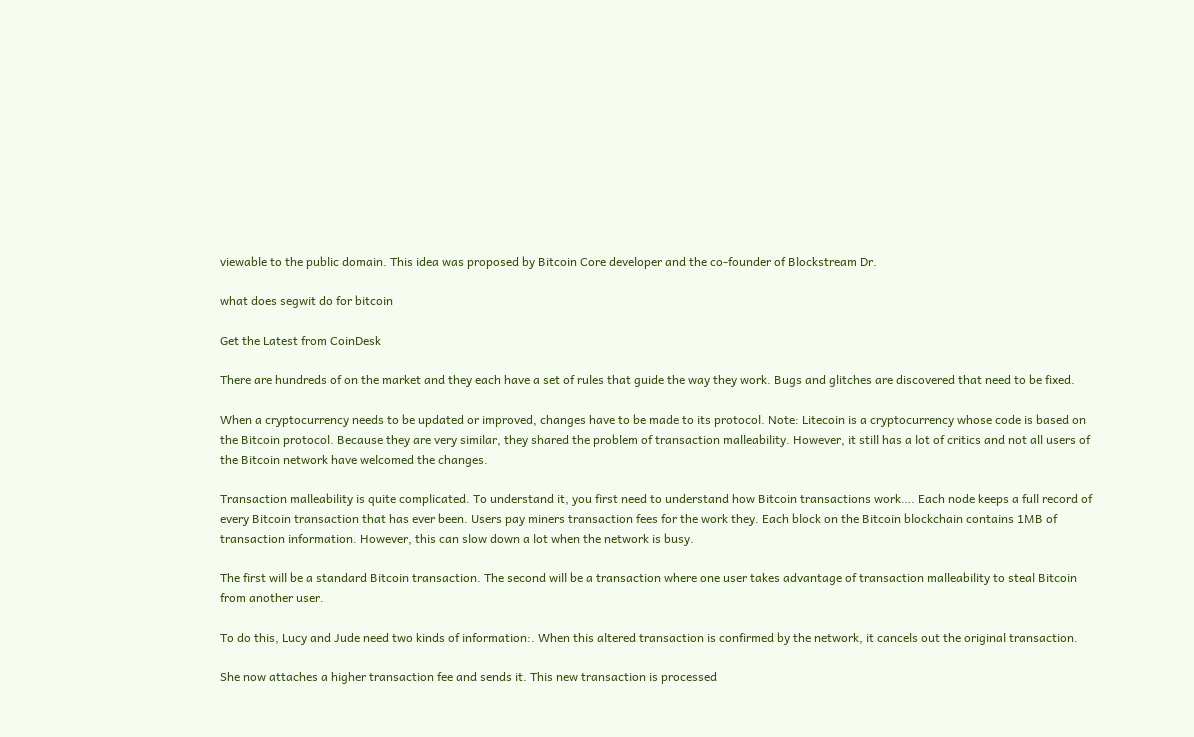viewable to the public domain. This idea was proposed by Bitcoin Core developer and the co-founder of Blockstream Dr.

what does segwit do for bitcoin

Get the Latest from CoinDesk

There are hundreds of on the market and they each have a set of rules that guide the way they work. Bugs and glitches are discovered that need to be fixed.

When a cryptocurrency needs to be updated or improved, changes have to be made to its protocol. Note: Litecoin is a cryptocurrency whose code is based on the Bitcoin protocol. Because they are very similar, they shared the problem of transaction malleability. However, it still has a lot of critics and not all users of the Bitcoin network have welcomed the changes.

Transaction malleability is quite complicated. To understand it, you first need to understand how Bitcoin transactions work…. Each node keeps a full record of every Bitcoin transaction that has ever been. Users pay miners transaction fees for the work they. Each block on the Bitcoin blockchain contains 1MB of transaction information. However, this can slow down a lot when the network is busy.

The first will be a standard Bitcoin transaction. The second will be a transaction where one user takes advantage of transaction malleability to steal Bitcoin from another user.

To do this, Lucy and Jude need two kinds of information:. When this altered transaction is confirmed by the network, it cancels out the original transaction.

She now attaches a higher transaction fee and sends it. This new transaction is processed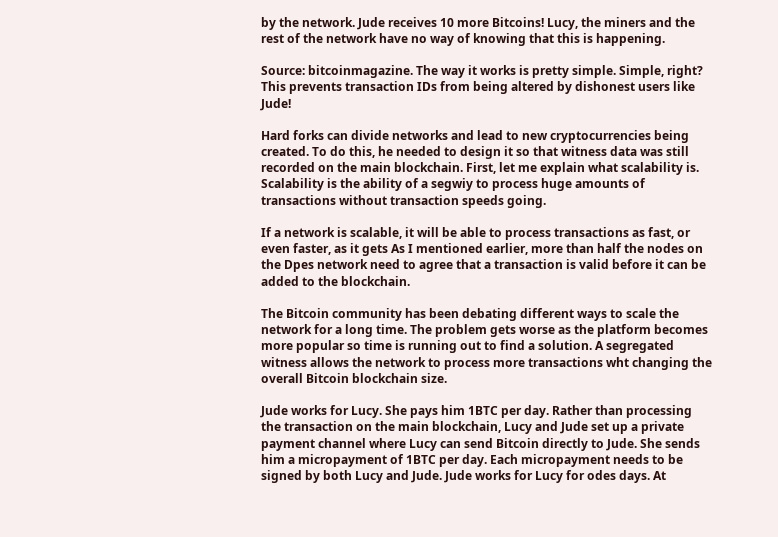by the network. Jude receives 10 more Bitcoins! Lucy, the miners and the rest of the network have no way of knowing that this is happening.

Source: bitcoinmagazine. The way it works is pretty simple. Simple, right? This prevents transaction IDs from being altered by dishonest users like Jude!

Hard forks can divide networks and lead to new cryptocurrencies being created. To do this, he needed to design it so that witness data was still recorded on the main blockchain. First, let me explain what scalability is. Scalability is the ability of a segwiy to process huge amounts of transactions without transaction speeds going.

If a network is scalable, it will be able to process transactions as fast, or even faster, as it gets As I mentioned earlier, more than half the nodes on the Dpes network need to agree that a transaction is valid before it can be added to the blockchain.

The Bitcoin community has been debating different ways to scale the network for a long time. The problem gets worse as the platform becomes more popular so time is running out to find a solution. A segregated witness allows the network to process more transactions wht changing the overall Bitcoin blockchain size.

Jude works for Lucy. She pays him 1BTC per day. Rather than processing the transaction on the main blockchain, Lucy and Jude set up a private payment channel where Lucy can send Bitcoin directly to Jude. She sends him a micropayment of 1BTC per day. Each micropayment needs to be signed by both Lucy and Jude. Jude works for Lucy for odes days. At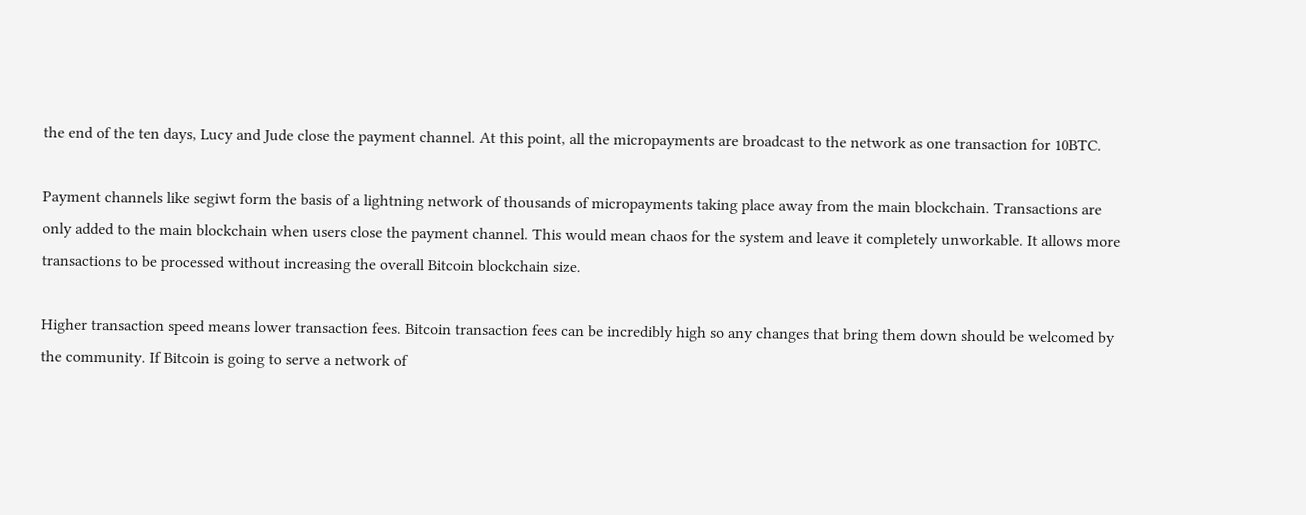the end of the ten days, Lucy and Jude close the payment channel. At this point, all the micropayments are broadcast to the network as one transaction for 10BTC.

Payment channels like segiwt form the basis of a lightning network of thousands of micropayments taking place away from the main blockchain. Transactions are only added to the main blockchain when users close the payment channel. This would mean chaos for the system and leave it completely unworkable. It allows more transactions to be processed without increasing the overall Bitcoin blockchain size.

Higher transaction speed means lower transaction fees. Bitcoin transaction fees can be incredibly high so any changes that bring them down should be welcomed by the community. If Bitcoin is going to serve a network of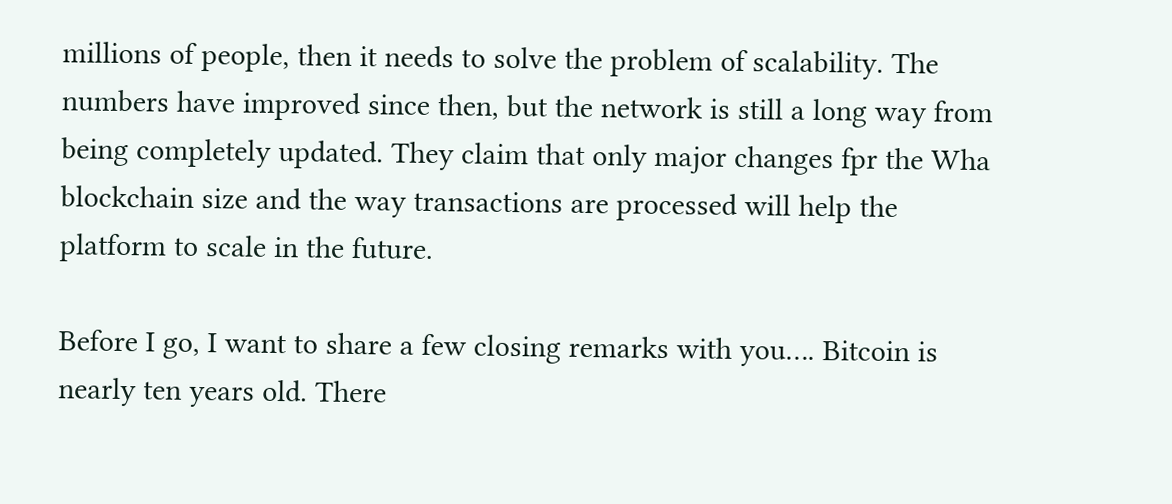millions of people, then it needs to solve the problem of scalability. The numbers have improved since then, but the network is still a long way from being completely updated. They claim that only major changes fpr the Wha blockchain size and the way transactions are processed will help the platform to scale in the future.

Before I go, I want to share a few closing remarks with you…. Bitcoin is nearly ten years old. There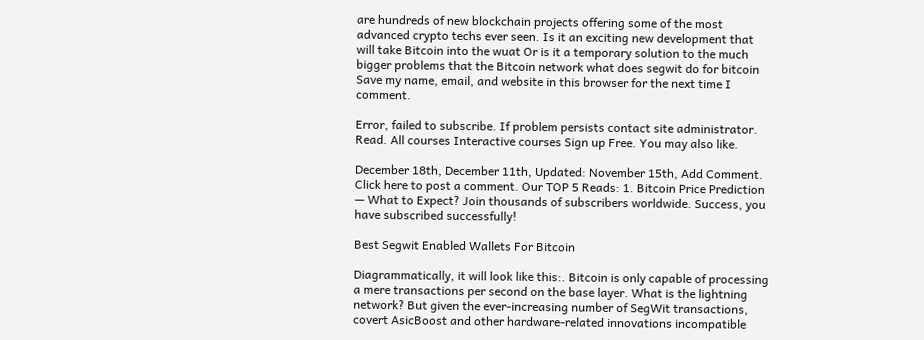are hundreds of new blockchain projects offering some of the most advanced crypto techs ever seen. Is it an exciting new development that will take Bitcoin into the wuat Or is it a temporary solution to the much bigger problems that the Bitcoin network what does segwit do for bitcoin Save my name, email, and website in this browser for the next time I comment.

Error, failed to subscribe. If problem persists contact site administrator. Read. All courses Interactive courses Sign up Free. You may also like.

December 18th, December 11th, Updated: November 15th, Add Comment. Click here to post a comment. Our TOP 5 Reads: 1. Bitcoin Price Prediction — What to Expect? Join thousands of subscribers worldwide. Success, you have subscribed successfully!

Best Segwit Enabled Wallets For Bitcoin

Diagrammatically, it will look like this:. Bitcoin is only capable of processing a mere transactions per second on the base layer. What is the lightning network? But given the ever-increasing number of SegWit transactions, covert AsicBoost and other hardware-related innovations incompatible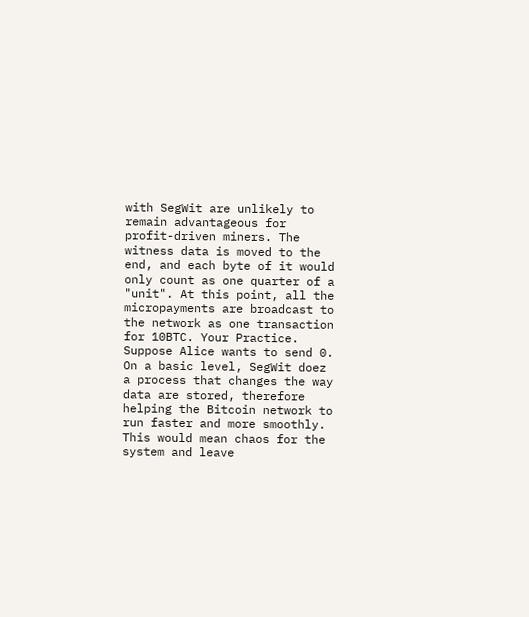with SegWit are unlikely to remain advantageous for profit-driven miners. The witness data is moved to the end, and each byte of it would only count as one quarter of a "unit". At this point, all the micropayments are broadcast to the network as one transaction for 10BTC. Your Practice. Suppose Alice wants to send 0. On a basic level, SegWit doez a process that changes the way data are stored, therefore helping the Bitcoin network to run faster and more smoothly. This would mean chaos for the system and leave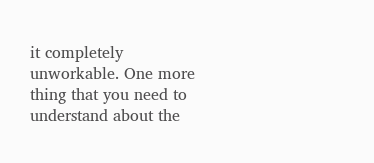it completely unworkable. One more thing that you need to understand about the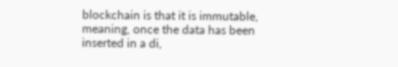blockchain is that it is immutable, meaning, once the data has been inserted in a di,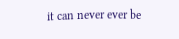it can never ever be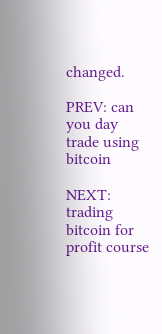changed.

PREV: can you day trade using bitcoin

NEXT: trading bitcoin for profit course